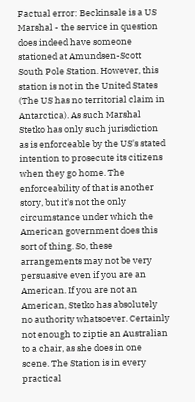Factual error: Beckinsale is a US Marshal - the service in question does indeed have someone stationed at Amundsen-Scott South Pole Station. However, this station is not in the United States (The US has no territorial claim in Antarctica). As such Marshal Stetko has only such jurisdiction as is enforceable by the US's stated intention to prosecute its citizens when they go home. The enforceability of that is another story, but it's not the only circumstance under which the American government does this sort of thing. So, these arrangements may not be very persuasive even if you are an American. If you are not an American, Stetko has absolutely no authority whatsoever. Certainly not enough to ziptie an Australian to a chair, as she does in one scene. The Station is in every practical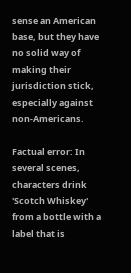sense an American base, but they have no solid way of making their jurisdiction stick, especially against non-Americans.

Factual error: In several scenes, characters drink 'Scotch Whiskey' from a bottle with a label that is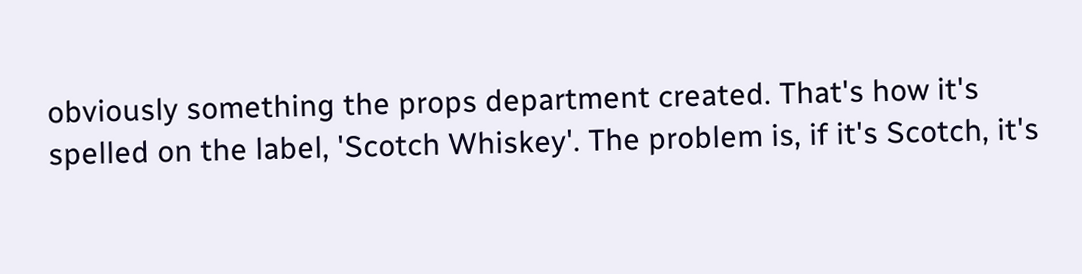obviously something the props department created. That's how it's spelled on the label, 'Scotch Whiskey'. The problem is, if it's Scotch, it's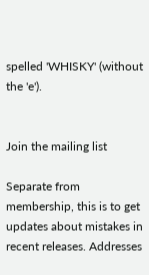spelled 'WHISKY' (without the 'e').


Join the mailing list

Separate from membership, this is to get updates about mistakes in recent releases. Addresses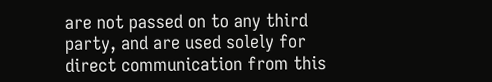are not passed on to any third party, and are used solely for direct communication from this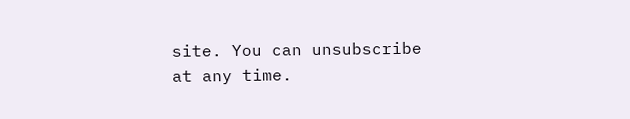site. You can unsubscribe at any time.